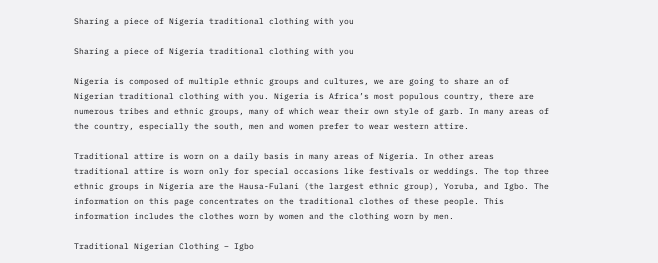Sharing a piece of Nigeria traditional clothing with you

Sharing a piece of Nigeria traditional clothing with you

Nigeria is composed of multiple ethnic groups and cultures, we are going to share an of Nigerian traditional clothing with you. Nigeria is Africa’s most populous country, there are numerous tribes and ethnic groups, many of which wear their own style of garb. In many areas of the country, especially the south, men and women prefer to wear western attire.

Traditional attire is worn on a daily basis in many areas of Nigeria. In other areas traditional attire is worn only for special occasions like festivals or weddings. The top three ethnic groups in Nigeria are the Hausa-Fulani (the largest ethnic group), Yoruba, and Igbo. The information on this page concentrates on the traditional clothes of these people. This information includes the clothes worn by women and the clothing worn by men.

Traditional Nigerian Clothing – Igbo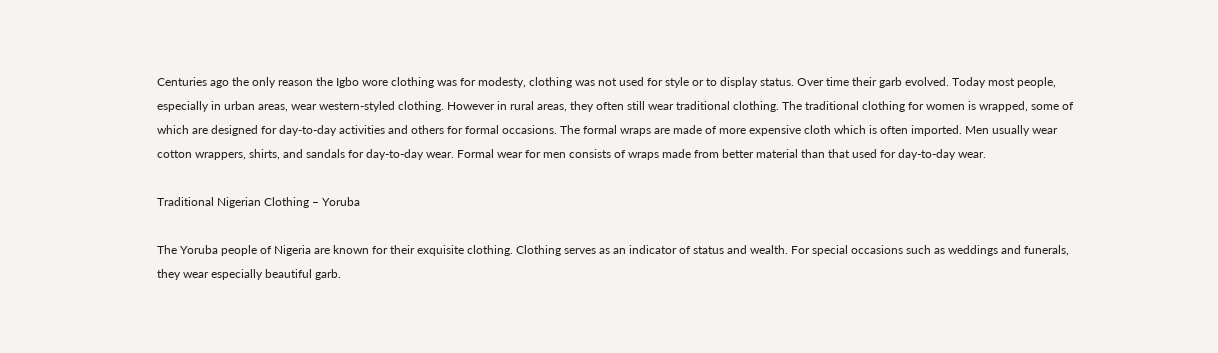Centuries ago the only reason the Igbo wore clothing was for modesty, clothing was not used for style or to display status. Over time their garb evolved. Today most people, especially in urban areas, wear western-styled clothing. However in rural areas, they often still wear traditional clothing. The traditional clothing for women is wrapped, some of which are designed for day-to-day activities and others for formal occasions. The formal wraps are made of more expensive cloth which is often imported. Men usually wear cotton wrappers, shirts, and sandals for day-to-day wear. Formal wear for men consists of wraps made from better material than that used for day-to-day wear.

Traditional Nigerian Clothing – Yoruba

The Yoruba people of Nigeria are known for their exquisite clothing. Clothing serves as an indicator of status and wealth. For special occasions such as weddings and funerals, they wear especially beautiful garb.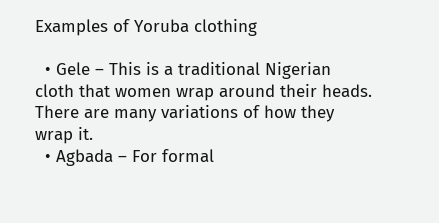Examples of Yoruba clothing

  • Gele – This is a traditional Nigerian cloth that women wrap around their heads. There are many variations of how they wrap it.
  • Agbada – For formal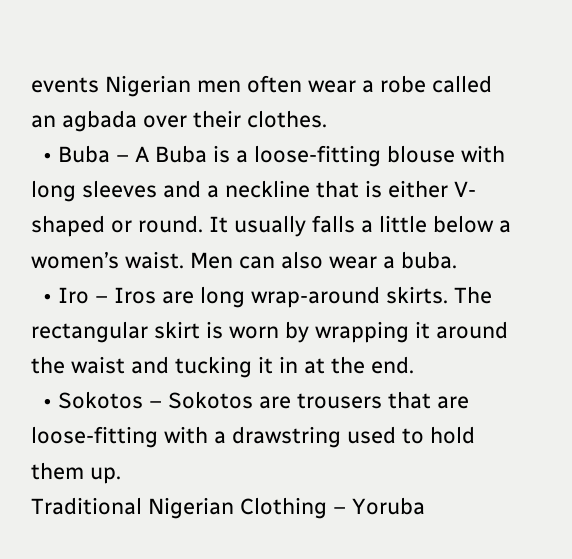events Nigerian men often wear a robe called an agbada over their clothes.
  • Buba – A Buba is a loose-fitting blouse with long sleeves and a neckline that is either V-shaped or round. It usually falls a little below a women’s waist. Men can also wear a buba.
  • Iro – Iros are long wrap-around skirts. The rectangular skirt is worn by wrapping it around the waist and tucking it in at the end.
  • Sokotos – Sokotos are trousers that are loose-fitting with a drawstring used to hold them up.
Traditional Nigerian Clothing – Yoruba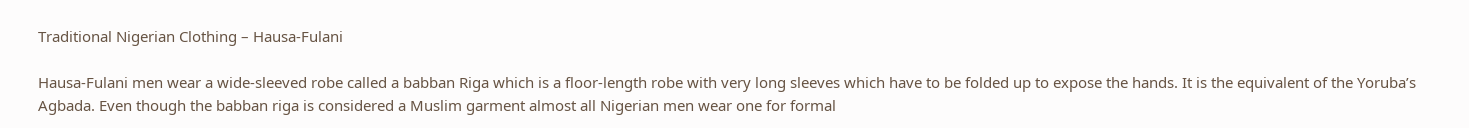Traditional Nigerian Clothing – Hausa-Fulani

Hausa-Fulani men wear a wide-sleeved robe called a babban Riga which is a floor-length robe with very long sleeves which have to be folded up to expose the hands. It is the equivalent of the Yoruba’s Agbada. Even though the babban riga is considered a Muslim garment almost all Nigerian men wear one for formal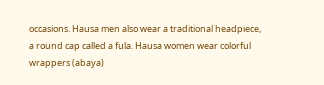occasions. Hausa men also wear a traditional headpiece, a round cap called a fula. Hausa women wear colorful wrappers (abaya)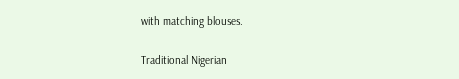with matching blouses.

Traditional Nigerian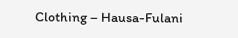Clothing – Hausa-Fulani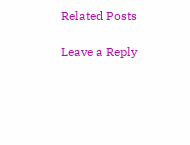Related Posts

Leave a Reply